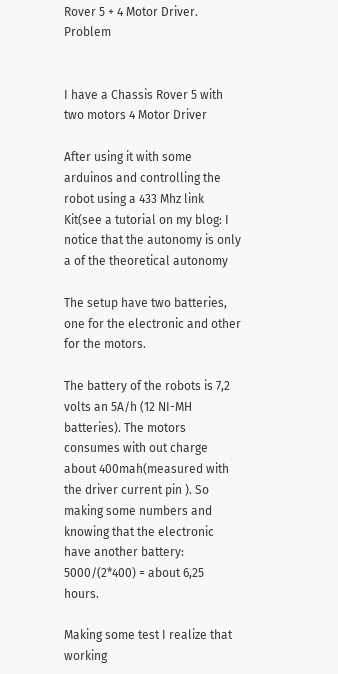Rover 5 + 4 Motor Driver. Problem


I have a Chassis Rover 5 with two motors 4 Motor Driver

After using it with some arduinos and controlling the robot using a 433 Mhz link Kit(see a tutorial on my blog: I notice that the autonomy is only a of the theoretical autonomy

The setup have two batteries, one for the electronic and other for the motors.

The battery of the robots is 7,2 volts an 5A/h (12 NI-MH batteries). The motors consumes with out charge about 400mah(measured with the driver current pin ). So making some numbers and knowing that the electronic have another battery: 5000/(2*400) = about 6,25 hours.

Making some test I realize that working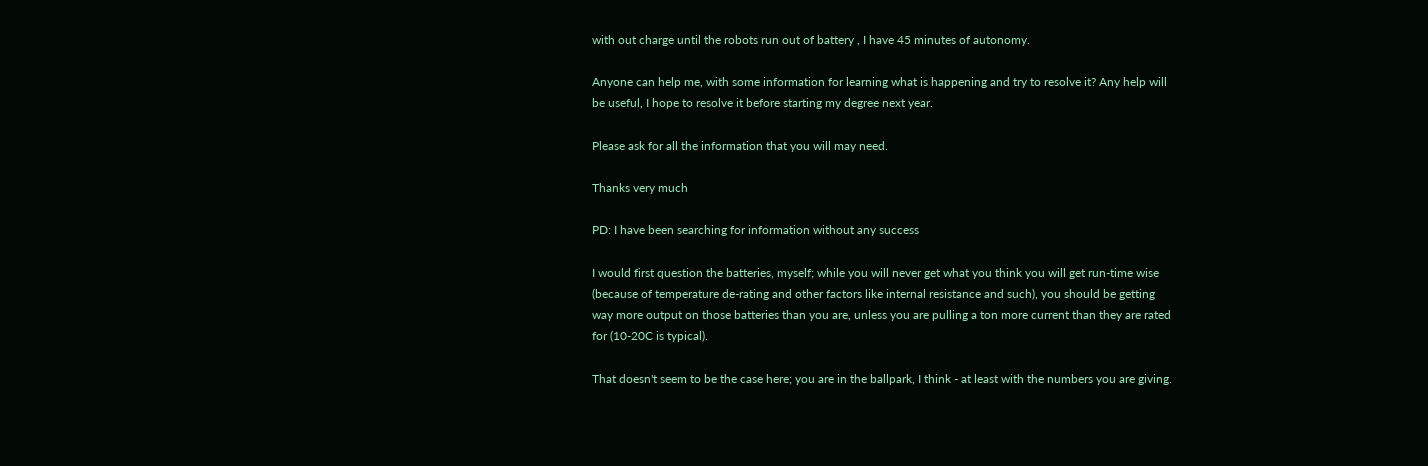with out charge until the robots run out of battery , I have 45 minutes of autonomy.

Anyone can help me, with some information for learning what is happening and try to resolve it? Any help will be useful, I hope to resolve it before starting my degree next year.

Please ask for all the information that you will may need.

Thanks very much

PD: I have been searching for information without any success

I would first question the batteries, myself; while you will never get what you think you will get run-time wise (because of temperature de-rating and other factors like internal resistance and such), you should be getting way more output on those batteries than you are, unless you are pulling a ton more current than they are rated for (10-20C is typical).

That doesn't seem to be the case here; you are in the ballpark, I think - at least with the numbers you are giving.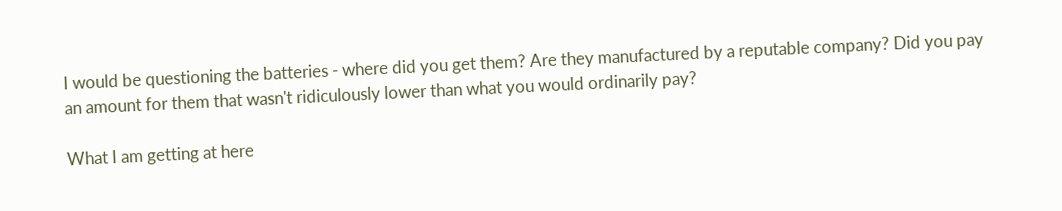I would be questioning the batteries - where did you get them? Are they manufactured by a reputable company? Did you pay an amount for them that wasn't ridiculously lower than what you would ordinarily pay?

What I am getting at here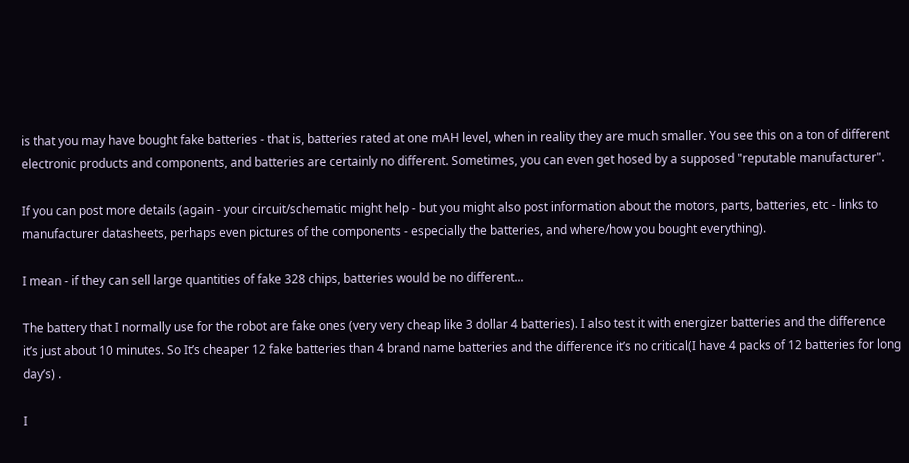is that you may have bought fake batteries - that is, batteries rated at one mAH level, when in reality they are much smaller. You see this on a ton of different electronic products and components, and batteries are certainly no different. Sometimes, you can even get hosed by a supposed "reputable manufacturer".

If you can post more details (again - your circuit/schematic might help - but you might also post information about the motors, parts, batteries, etc - links to manufacturer datasheets, perhaps even pictures of the components - especially the batteries, and where/how you bought everything).

I mean - if they can sell large quantities of fake 328 chips, batteries would be no different...

The battery that I normally use for the robot are fake ones (very very cheap like 3 dollar 4 batteries). I also test it with energizer batteries and the difference it’s just about 10 minutes. So It’s cheaper 12 fake batteries than 4 brand name batteries and the difference it’s no critical(I have 4 packs of 12 batteries for long day’s) .

I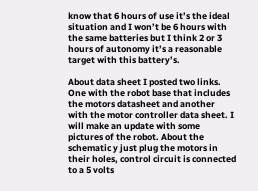know that 6 hours of use it’s the ideal situation and I won’t be 6 hours with the same batteries but I think 2 or 3 hours of autonomy it’s a reasonable target with this battery’s.

About data sheet I posted two links. One with the robot base that includes the motors datasheet and another with the motor controller data sheet. I will make an update with some pictures of the robot. About the schematic y just plug the motors in their holes, control circuit is connected to a 5 volts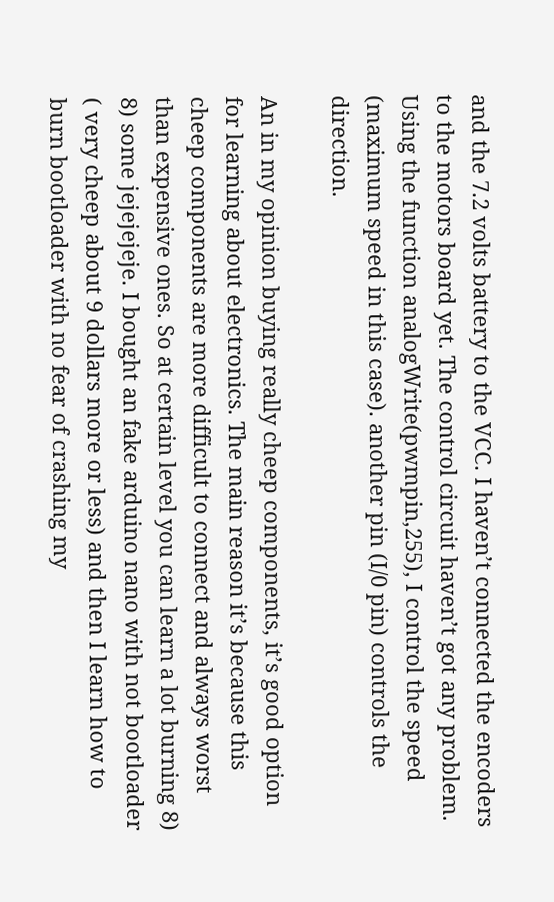and the 7.2 volts battery to the VCC. I haven’t connected the encoders to the motors board yet. The control circuit haven’t got any problem. Using the function analogWrite(pwmpin,255), I control the speed (maximum speed in this case). another pin (I/0 pin) controls the direction.

An in my opinion buying really cheep components, it’s good option for learning about electronics. The main reason it’s because this cheep components are more difficult to connect and always worst than expensive ones. So at certain level you can learn a lot burning 8) 8) some jejejejeje. I bought an fake arduino nano with not bootloader ( very cheep about 9 dollars more or less) and then I learn how to burn bootloader with no fear of crashing my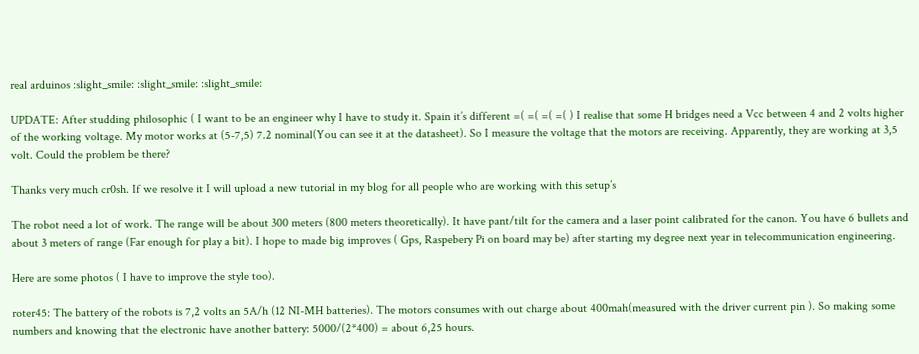real arduinos :slight_smile: :slight_smile: :slight_smile:

UPDATE: After studding philosophic ( I want to be an engineer why I have to study it. Spain it’s different =( =( =( =( ) I realise that some H bridges need a Vcc between 4 and 2 volts higher of the working voltage. My motor works at (5-7,5) 7.2 nominal(You can see it at the datasheet). So I measure the voltage that the motors are receiving. Apparently, they are working at 3,5 volt. Could the problem be there?

Thanks very much cr0sh. If we resolve it I will upload a new tutorial in my blog for all people who are working with this setup’s

The robot need a lot of work. The range will be about 300 meters (800 meters theoretically). It have pant/tilt for the camera and a laser point calibrated for the canon. You have 6 bullets and about 3 meters of range (Far enough for play a bit). I hope to made big improves ( Gps, Raspebery Pi on board may be) after starting my degree next year in telecommunication engineering.

Here are some photos ( I have to improve the style too).

roter45: The battery of the robots is 7,2 volts an 5A/h (12 NI-MH batteries). The motors consumes with out charge about 400mah(measured with the driver current pin ). So making some numbers and knowing that the electronic have another battery: 5000/(2*400) = about 6,25 hours.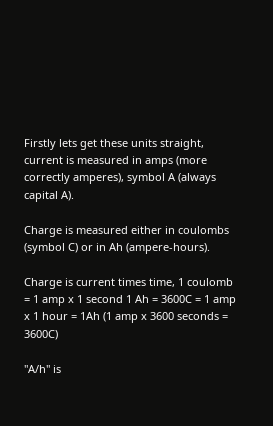Firstly lets get these units straight, current is measured in amps (more correctly amperes), symbol A (always capital A).

Charge is measured either in coulombs (symbol C) or in Ah (ampere-hours).

Charge is current times time, 1 coulomb = 1 amp x 1 second 1 Ah = 3600C = 1 amp x 1 hour = 1Ah (1 amp x 3600 seconds = 3600C)

"A/h" is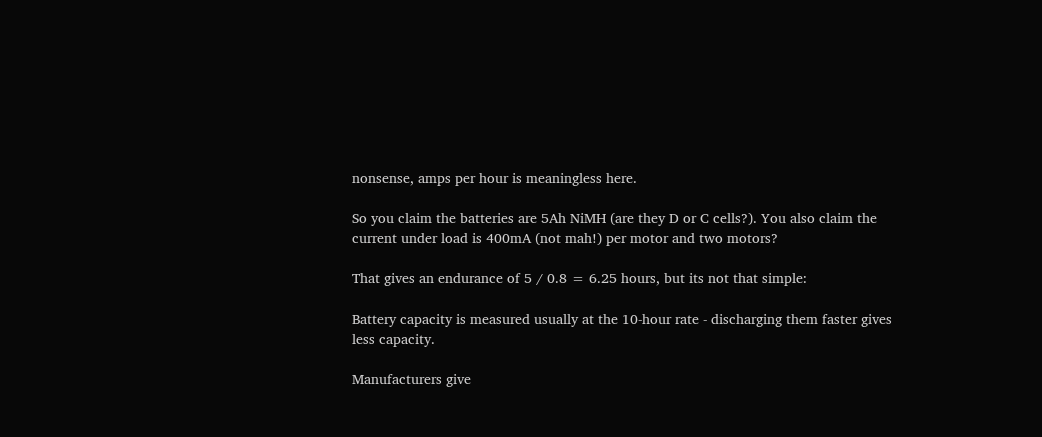nonsense, amps per hour is meaningless here.

So you claim the batteries are 5Ah NiMH (are they D or C cells?). You also claim the current under load is 400mA (not mah!) per motor and two motors?

That gives an endurance of 5 / 0.8 = 6.25 hours, but its not that simple:

Battery capacity is measured usually at the 10-hour rate - discharging them faster gives less capacity.

Manufacturers give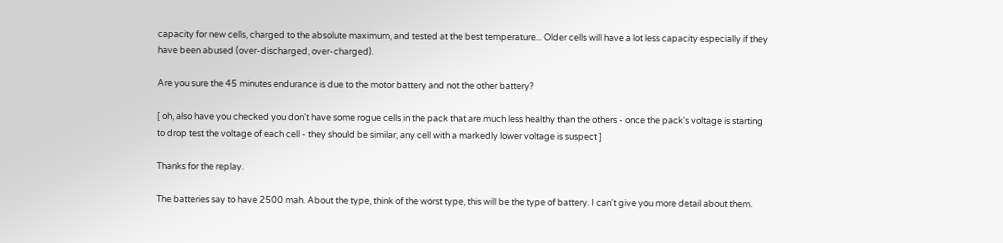capacity for new cells, charged to the absolute maximum, and tested at the best temperature... Older cells will have a lot less capacity especially if they have been abused (over-discharged, over-charged).

Are you sure the 45 minutes endurance is due to the motor battery and not the other battery?

[ oh, also have you checked you don't have some rogue cells in the pack that are much less healthy than the others - once the pack's voltage is starting to drop test the voltage of each cell - they should be similar, any cell with a markedly lower voltage is suspect ]

Thanks for the replay.

The batteries say to have 2500 mah. About the type, think of the worst type, this will be the type of battery. I can't give you more detail about them.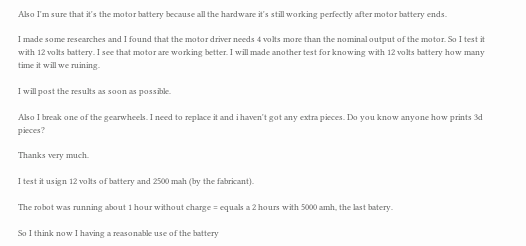Also I'm sure that it's the motor battery because all the hardware it's still working perfectly after motor battery ends.

I made some researches and I found that the motor driver needs 4 volts more than the nominal output of the motor. So I test it with 12 volts battery. I see that motor are working better. I will made another test for knowing with 12 volts battery how many time it will we ruining.

I will post the results as soon as possible.

Also I break one of the gearwheels. I need to replace it and i haven't got any extra pieces. Do you know anyone how prints 3d pieces?

Thanks very much.

I test it usign 12 volts of battery and 2500 mah (by the fabricant).

The robot was running about 1 hour without charge = equals a 2 hours with 5000 amh, the last batery.

So I think now I having a reasonable use of the battery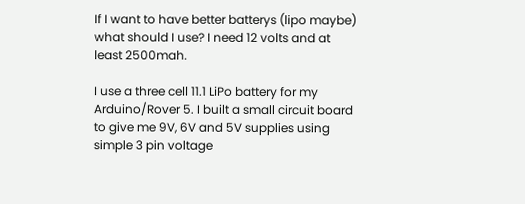If I want to have better batterys (lipo maybe) what should I use? I need 12 volts and at least 2500mah.

I use a three cell 11.1 LiPo battery for my Arduino/Rover 5. I built a small circuit board to give me 9V, 6V and 5V supplies using simple 3 pin voltage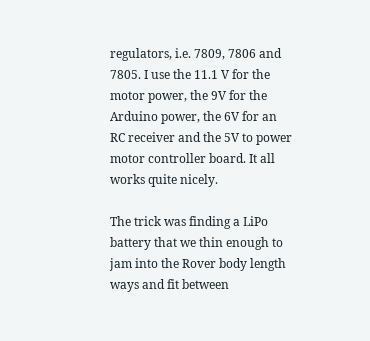regulators, i.e. 7809, 7806 and 7805. I use the 11.1 V for the motor power, the 9V for the Arduino power, the 6V for an RC receiver and the 5V to power motor controller board. It all works quite nicely.

The trick was finding a LiPo battery that we thin enough to jam into the Rover body length ways and fit between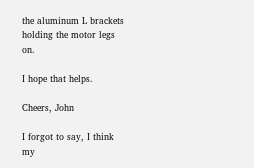the aluminum L brackets holding the motor legs on.

I hope that helps.

Cheers, John

I forgot to say, I think my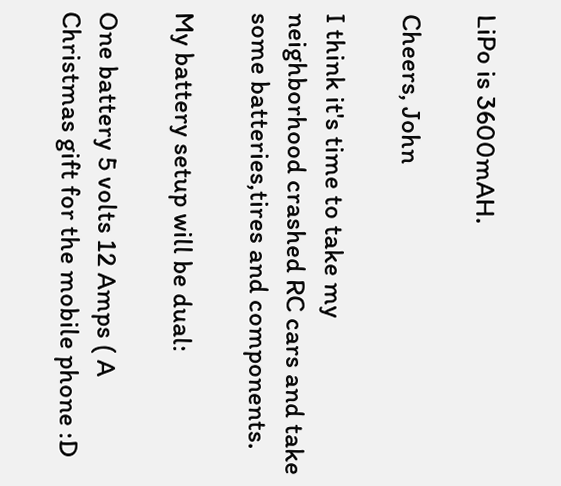LiPo is 3600mAH.

Cheers, John

I think it's time to take my neighborhood crashed RC cars and take some batteries,tires and components.

My battery setup will be dual:

One battery 5 volts 12 Amps ( A Christmas gift for the mobile phone :D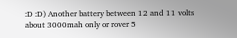:D :D) Another battery between 12 and 11 volts about 3000mah only or rover 5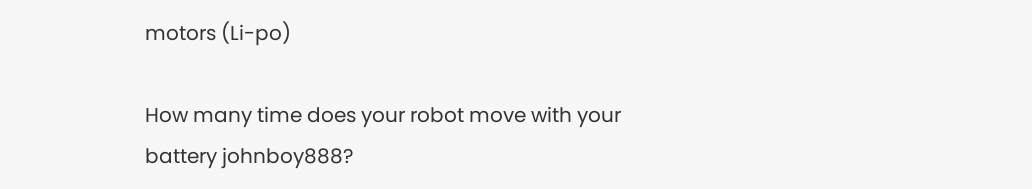motors (Li-po)

How many time does your robot move with your battery johnboy888?